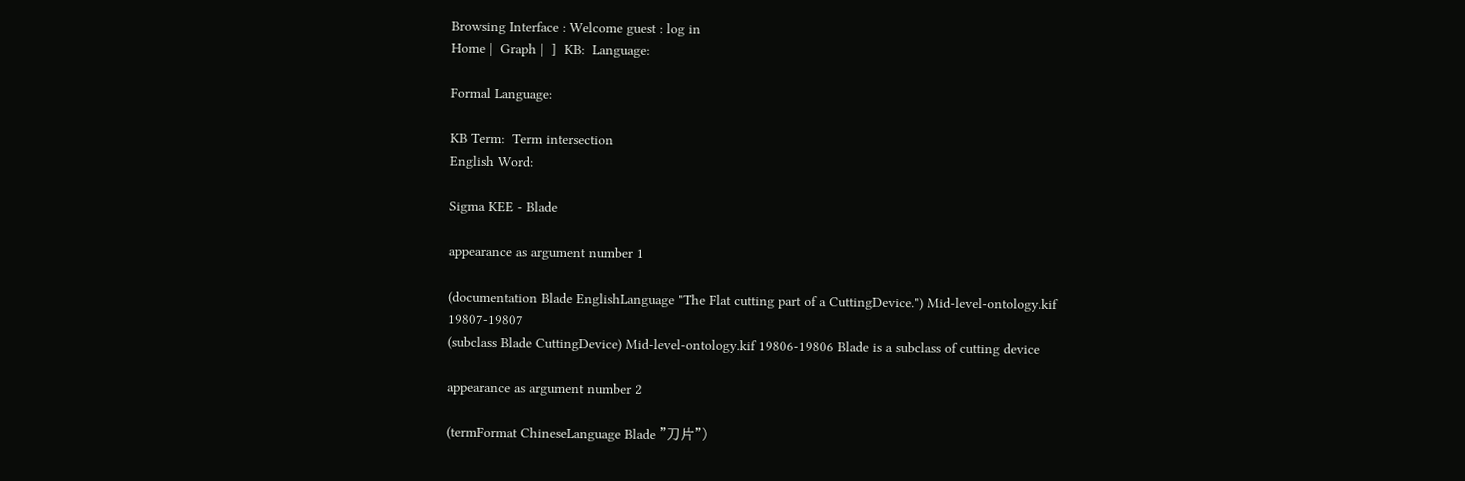Browsing Interface : Welcome guest : log in
Home |  Graph |  ]  KB:  Language:

Formal Language:

KB Term:  Term intersection
English Word:

Sigma KEE - Blade

appearance as argument number 1

(documentation Blade EnglishLanguage "The Flat cutting part of a CuttingDevice.") Mid-level-ontology.kif 19807-19807
(subclass Blade CuttingDevice) Mid-level-ontology.kif 19806-19806 Blade is a subclass of cutting device

appearance as argument number 2

(termFormat ChineseLanguage Blade "刀片")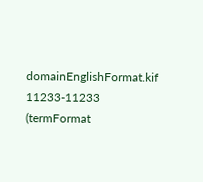domainEnglishFormat.kif 11233-11233
(termFormat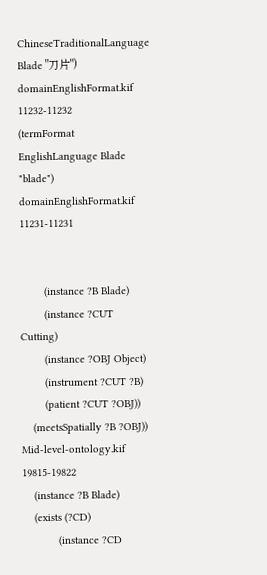ChineseTraditionalLanguage Blade "刀片") domainEnglishFormat.kif 11232-11232
(termFormat EnglishLanguage Blade "blade") domainEnglishFormat.kif 11231-11231


        (instance ?B Blade)
        (instance ?CUT Cutting)
        (instance ?OBJ Object)
        (instrument ?CUT ?B)
        (patient ?CUT ?OBJ))
    (meetsSpatially ?B ?OBJ))
Mid-level-ontology.kif 19815-19822
    (instance ?B Blade)
    (exists (?CD)
            (instance ?CD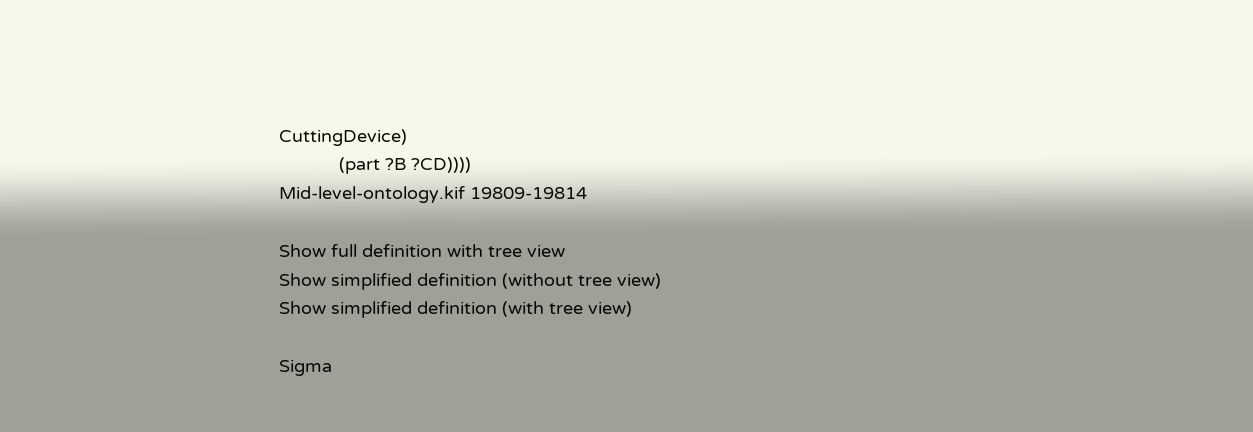CuttingDevice)
            (part ?B ?CD))))
Mid-level-ontology.kif 19809-19814

Show full definition with tree view
Show simplified definition (without tree view)
Show simplified definition (with tree view)

Sigma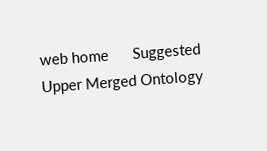web home      Suggested Upper Merged Ontology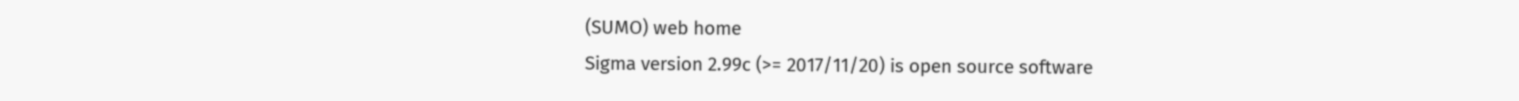(SUMO) web home
Sigma version 2.99c (>= 2017/11/20) is open source software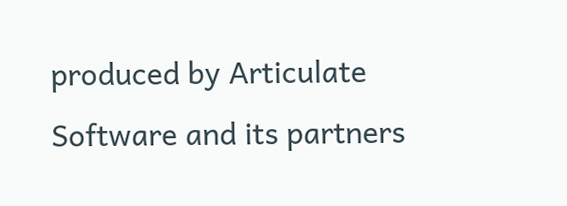produced by Articulate Software and its partners